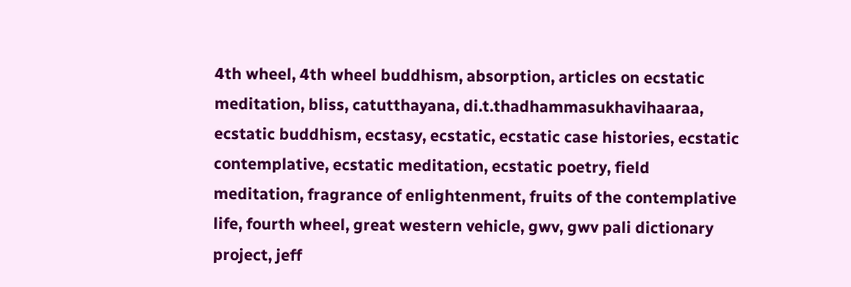4th wheel, 4th wheel buddhism, absorption, articles on ecstatic meditation, bliss, catutthayana, di.t.thadhammasukhavihaaraa, ecstatic buddhism, ecstasy, ecstatic, ecstatic case histories, ecstatic contemplative, ecstatic meditation, ecstatic poetry, field meditation, fragrance of enlightenment, fruits of the contemplative life, fourth wheel, great western vehicle, gwv, gwv pali dictionary project, jeff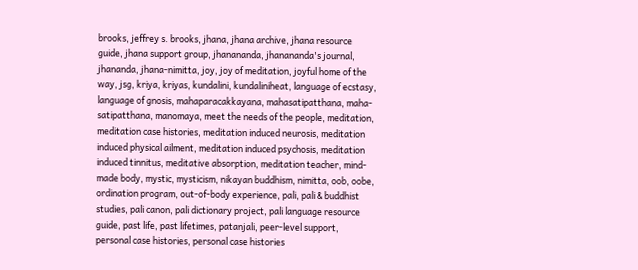brooks, jeffrey s. brooks, jhana, jhana archive, jhana resource guide, jhana support group, jhanananda, jhanananda's journal, jhananda, jhana-nimitta, joy, joy of meditation, joyful home of the way, jsg, kriya, kriyas, kundalini, kundaliniheat, language of ecstasy, language of gnosis, mahaparacakkayana, mahasatipatthana, maha-satipatthana, manomaya, meet the needs of the people, meditation, meditation case histories, meditation induced neurosis, meditation induced physical ailment, meditation induced psychosis, meditation induced tinnitus, meditative absorption, meditation teacher, mind-made body, mystic, mysticism, nikayan buddhism, nimitta, oob, oobe, ordination program, out-of-body experience, pali, pali & buddhist studies, pali canon, pali dictionary project, pali language resource guide, past life, past lifetimes, patanjali, peer-level support, personal case histories, personal case histories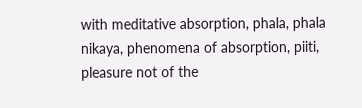with meditative absorption, phala, phala nikaya, phenomena of absorption, piiti, pleasure not of the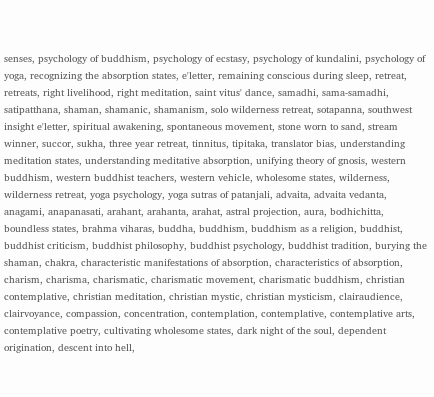senses, psychology of buddhism, psychology of ecstasy, psychology of kundalini, psychology of yoga, recognizing the absorption states, e'letter, remaining conscious during sleep, retreat, retreats, right livelihood, right meditation, saint vitus' dance, samadhi, sama-samadhi, satipatthana, shaman, shamanic, shamanism, solo wilderness retreat, sotapanna, southwest insight e'letter, spiritual awakening, spontaneous movement, stone worn to sand, stream winner, succor, sukha, three year retreat, tinnitus, tipitaka, translator bias, understanding meditation states, understanding meditative absorption, unifying theory of gnosis, western buddhism, western buddhist teachers, western vehicle, wholesome states, wilderness, wilderness retreat, yoga psychology, yoga sutras of patanjali, advaita, advaita vedanta, anagami, anapanasati, arahant, arahanta, arahat, astral projection, aura, bodhichitta, boundless states, brahma viharas, buddha, buddhism, buddhism as a religion, buddhist, buddhist criticism, buddhist philosophy, buddhist psychology, buddhist tradition, burying the shaman, chakra, characteristic manifestations of absorption, characteristics of absorption, charism, charisma, charismatic, charismatic movement, charismatic buddhism, christian contemplative, christian meditation, christian mystic, christian mysticism, clairaudience, clairvoyance, compassion, concentration, contemplation, contemplative, contemplative arts, contemplative poetry, cultivating wholesome states, dark night of the soul, dependent origination, descent into hell,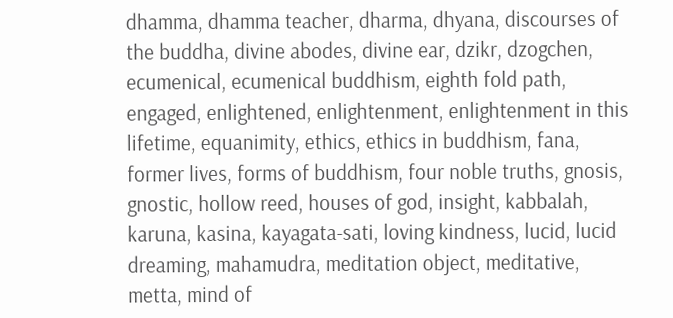dhamma, dhamma teacher, dharma, dhyana, discourses of the buddha, divine abodes, divine ear, dzikr, dzogchen, ecumenical, ecumenical buddhism, eighth fold path, engaged, enlightened, enlightenment, enlightenment in this lifetime, equanimity, ethics, ethics in buddhism, fana, former lives, forms of buddhism, four noble truths, gnosis, gnostic, hollow reed, houses of god, insight, kabbalah, karuna, kasina, kayagata-sati, loving kindness, lucid, lucid dreaming, mahamudra, meditation object, meditative, metta, mind of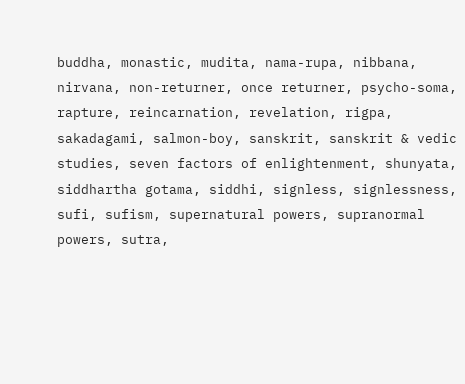buddha, monastic, mudita, nama-rupa, nibbana, nirvana, non-returner, once returner, psycho-soma, rapture, reincarnation, revelation, rigpa, sakadagami, salmon-boy, sanskrit, sanskrit & vedic studies, seven factors of enlightenment, shunyata, siddhartha gotama, siddhi, signless, signlessness, sufi, sufism, supernatural powers, supranormal powers, sutra,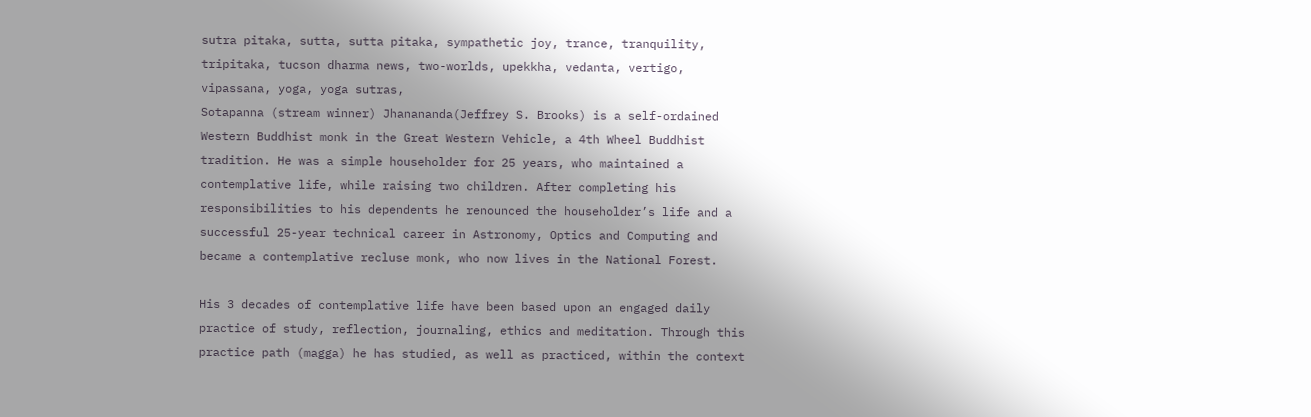sutra pitaka, sutta, sutta pitaka, sympathetic joy, trance, tranquility, tripitaka, tucson dharma news, two-worlds, upekkha, vedanta, vertigo, vipassana, yoga, yoga sutras,
Sotapanna (stream winner) Jhanananda(Jeffrey S. Brooks) is a self-ordained Western Buddhist monk in the Great Western Vehicle, a 4th Wheel Buddhist tradition. He was a simple householder for 25 years, who maintained a contemplative life, while raising two children. After completing his responsibilities to his dependents he renounced the householder’s life and a successful 25-year technical career in Astronomy, Optics and Computing and became a contemplative recluse monk, who now lives in the National Forest.

His 3 decades of contemplative life have been based upon an engaged daily practice of study, reflection, journaling, ethics and meditation. Through this practice path (magga) he has studied, as well as practiced, within the context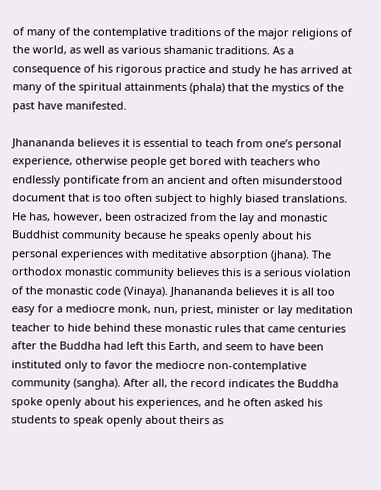of many of the contemplative traditions of the major religions of the world, as well as various shamanic traditions. As a consequence of his rigorous practice and study he has arrived at many of the spiritual attainments (phala) that the mystics of the past have manifested.

Jhanananda believes it is essential to teach from one’s personal experience, otherwise people get bored with teachers who endlessly pontificate from an ancient and often misunderstood document that is too often subject to highly biased translations. He has, however, been ostracized from the lay and monastic Buddhist community because he speaks openly about his personal experiences with meditative absorption (jhana). The orthodox monastic community believes this is a serious violation of the monastic code (Vinaya). Jhanananda believes it is all too easy for a mediocre monk, nun, priest, minister or lay meditation teacher to hide behind these monastic rules that came centuries after the Buddha had left this Earth, and seem to have been instituted only to favor the mediocre non-contemplative community (sangha). After all, the record indicates the Buddha spoke openly about his experiences, and he often asked his students to speak openly about theirs as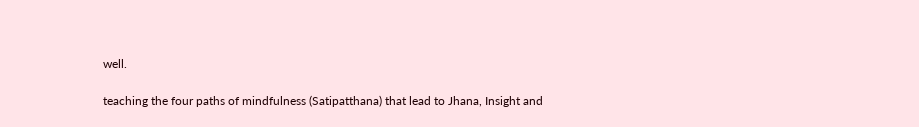well.

teaching the four paths of mindfulness (Satipatthana) that lead to Jhana, Insight and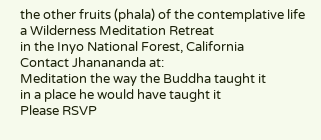the other fruits (phala) of the contemplative life
a Wilderness Meditation Retreat
in the Inyo National Forest, California
Contact Jhanananda at:
Meditation the way the Buddha taught it
in a place he would have taught it
Please RSVP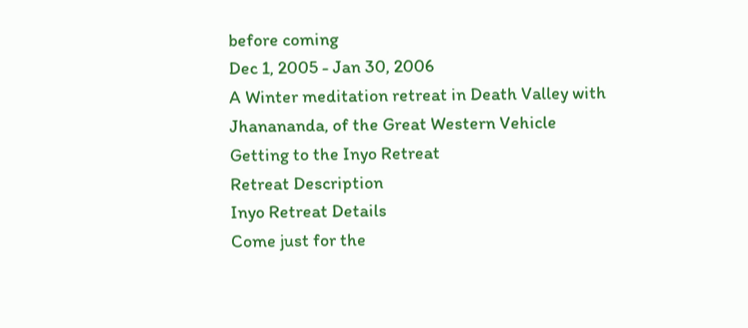before coming
Dec 1, 2005 - Jan 30, 2006
A Winter meditation retreat in Death Valley with
Jhanananda, of the Great Western Vehicle
Getting to the Inyo Retreat
Retreat Description
Inyo Retreat Details
Come just for the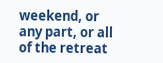weekend, or any part, or all of the retreat